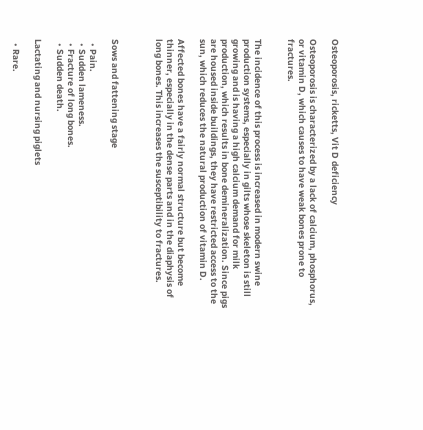Osteoporosis, ricketts, Vit D deficiency

Osteoporosis is characterized by a lack of calcium, phosphorus, or vitamin D, which causes to have weak bones prone to fractures.


The incidence of this process is increased in modern swine production systems, especially in gilts whose skeleton is still growing and is having a high calcium demand for milk production, which results in bone demineralization. Since pigs are housed inside buildings, they have restricted access to the sun, which reduces the natural production of vitamin D.

Affected bones have a fairly normal structure but become thinner, especially in the dense parts and in the diaphysis of long bones. This increases the susceptibility to fractures.



Sows and fattening stage

  • Pain.
  • Sudden lameness.
  • Fracture of long bones.
  • Sudden death.

Lactating and nursing piglets

  • Rare.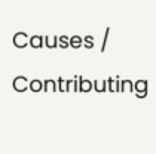Causes / Contributing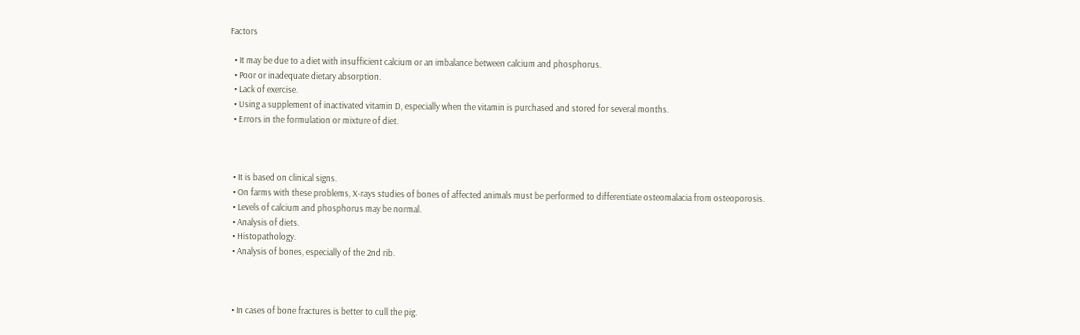Factors

  • It may be due to a diet with insufficient calcium or an imbalance between calcium and phosphorus.
  • Poor or inadequate dietary absorption.
  • Lack of exercise.
  • Using a supplement of inactivated vitamin D, especially when the vitamin is purchased and stored for several months.
  • Errors in the formulation or mixture of diet.



  • It is based on clinical signs.
  • On farms with these problems, X-rays studies of bones of affected animals must be performed to differentiate osteomalacia from osteoporosis.
  • Levels of calcium and phosphorus may be normal.
  • Analysis of diets.
  • Histopathology.
  • Analysis of bones, especially of the 2nd rib.



  • In cases of bone fractures is better to cull the pig.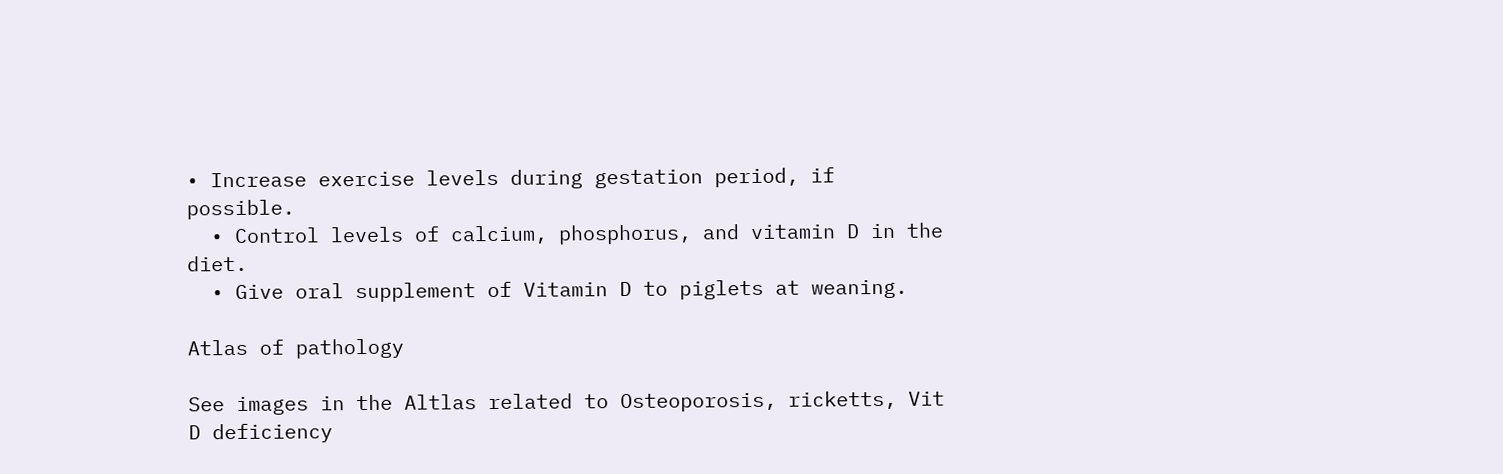• Increase exercise levels during gestation period, if possible.
  • Control levels of calcium, phosphorus, and vitamin D in the diet.
  • Give oral supplement of Vitamin D to piglets at weaning.

Atlas of pathology

See images in the Altlas related to Osteoporosis, ricketts, Vit D deficiency